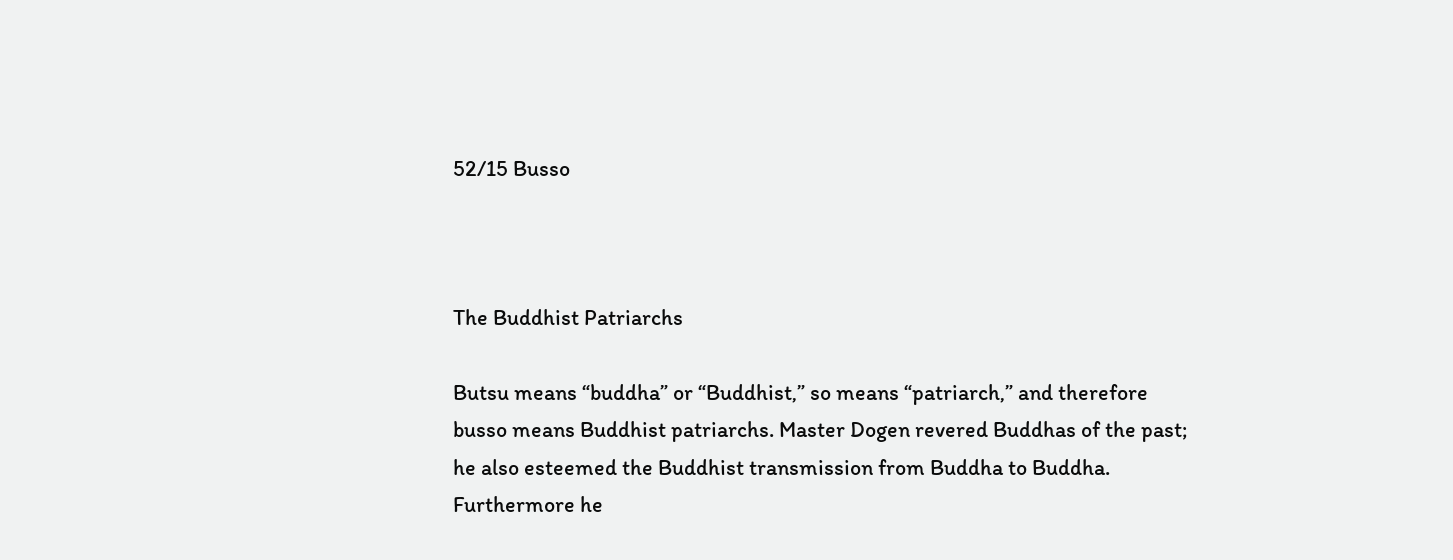52/15 Busso



The Buddhist Patriarchs

Butsu means “buddha” or “Buddhist,” so means “patriarch,” and therefore busso means Buddhist patriarchs. Master Dogen revered Buddhas of the past; he also esteemed the Buddhist transmission from Buddha to Buddha. Furthermore he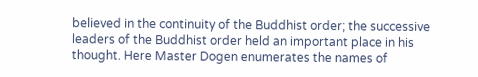believed in the continuity of the Buddhist order; the successive leaders of the Buddhist order held an important place in his thought. Here Master Dogen enumerates the names of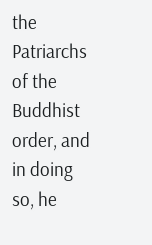the Patriarchs of the Buddhist order, and in doing so, he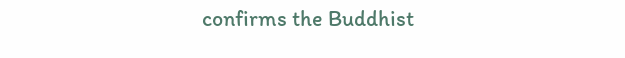confirms the Buddhist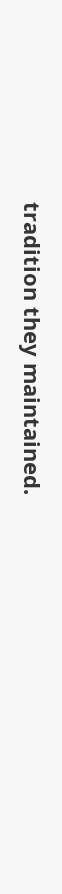tradition they maintained.